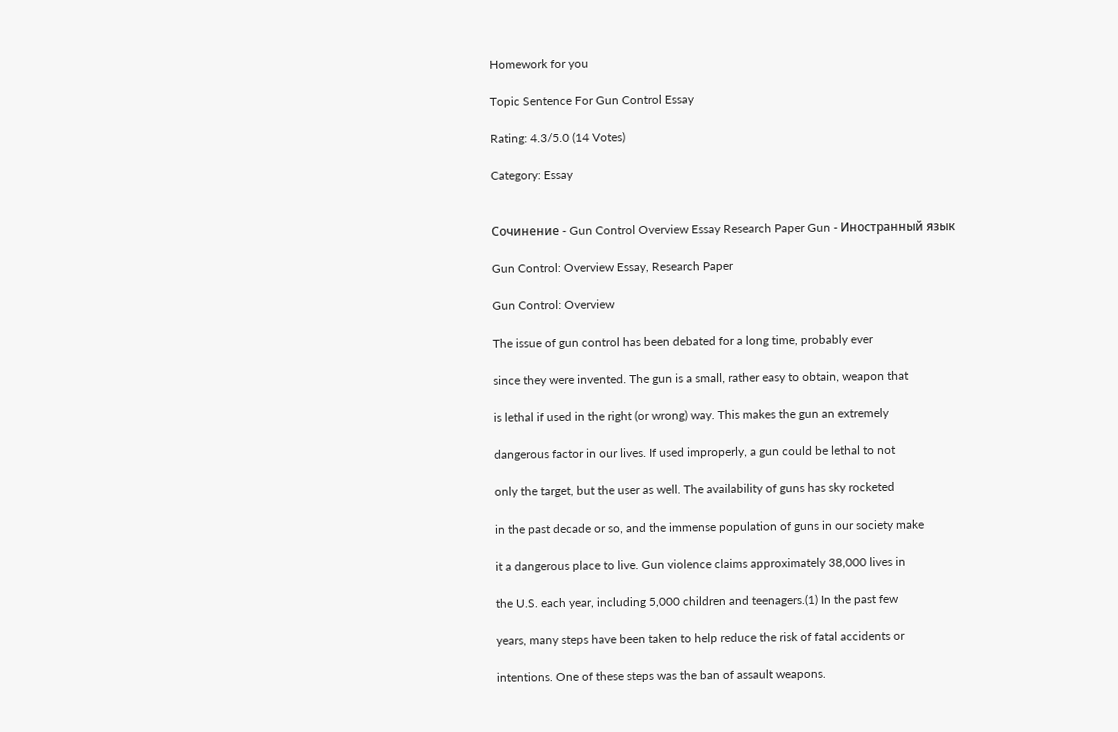Homework for you

Topic Sentence For Gun Control Essay

Rating: 4.3/5.0 (14 Votes)

Category: Essay


Сочинение - Gun Control Overview Essay Research Paper Gun - Иностранный язык

Gun Control: Overview Essay, Research Paper

Gun Control: Overview

The issue of gun control has been debated for a long time, probably ever

since they were invented. The gun is a small, rather easy to obtain, weapon that

is lethal if used in the right (or wrong) way. This makes the gun an extremely

dangerous factor in our lives. If used improperly, a gun could be lethal to not

only the target, but the user as well. The availability of guns has sky rocketed

in the past decade or so, and the immense population of guns in our society make

it a dangerous place to live. Gun violence claims approximately 38,000 lives in

the U.S. each year, including 5,000 children and teenagers.(1) In the past few

years, many steps have been taken to help reduce the risk of fatal accidents or

intentions. One of these steps was the ban of assault weapons.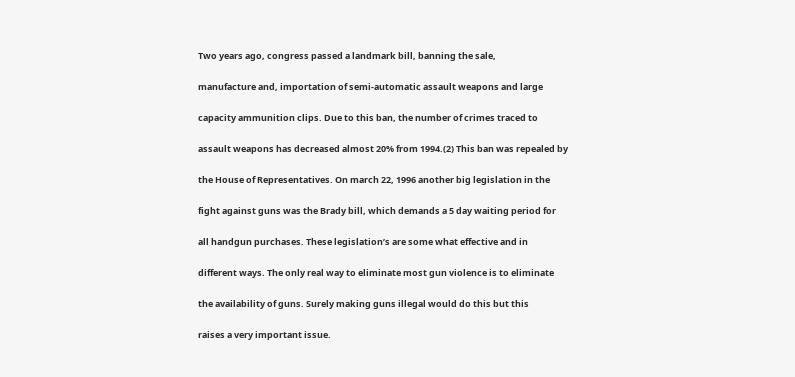Two years ago, congress passed a landmark bill, banning the sale,

manufacture and, importation of semi-automatic assault weapons and large

capacity ammunition clips. Due to this ban, the number of crimes traced to

assault weapons has decreased almost 20% from 1994.(2) This ban was repealed by

the House of Representatives. On march 22, 1996 another big legislation in the

fight against guns was the Brady bill, which demands a 5 day waiting period for

all handgun purchases. These legislation’s are some what effective and in

different ways. The only real way to eliminate most gun violence is to eliminate

the availability of guns. Surely making guns illegal would do this but this

raises a very important issue.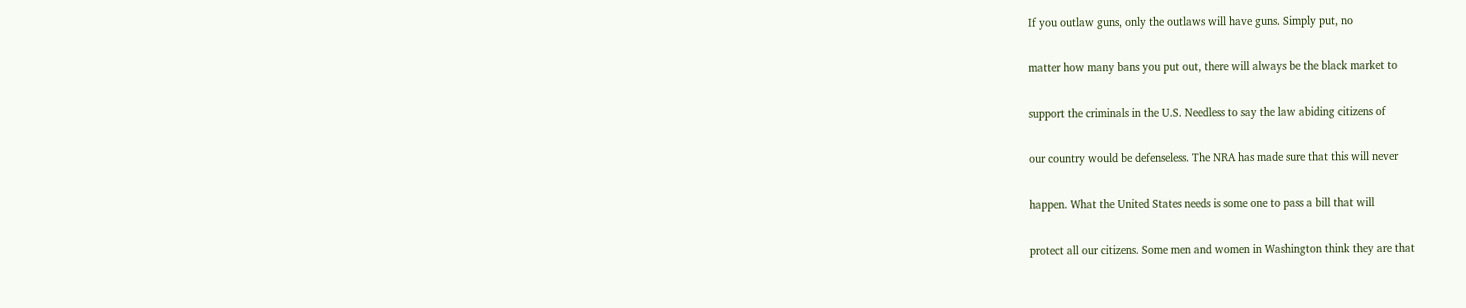If you outlaw guns, only the outlaws will have guns. Simply put, no

matter how many bans you put out, there will always be the black market to

support the criminals in the U.S. Needless to say the law abiding citizens of

our country would be defenseless. The NRA has made sure that this will never

happen. What the United States needs is some one to pass a bill that will

protect all our citizens. Some men and women in Washington think they are that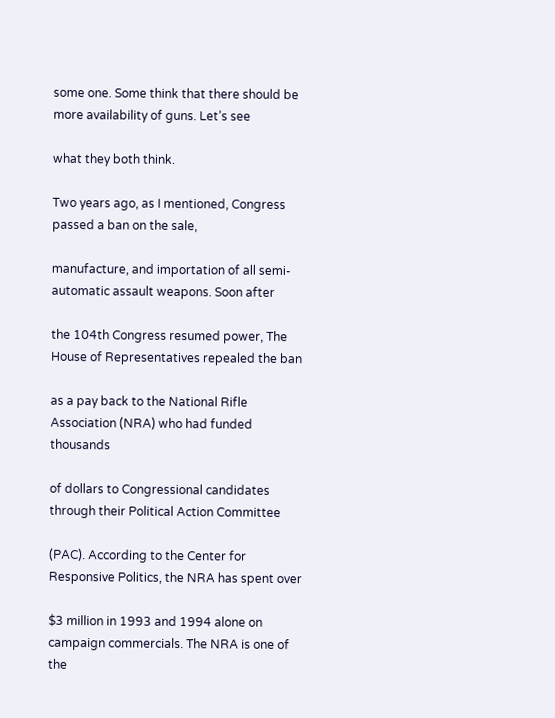some one. Some think that there should be more availability of guns. Let’s see

what they both think.

Two years ago, as I mentioned, Congress passed a ban on the sale,

manufacture, and importation of all semi-automatic assault weapons. Soon after

the 104th Congress resumed power, The House of Representatives repealed the ban

as a pay back to the National Rifle Association (NRA) who had funded thousands

of dollars to Congressional candidates through their Political Action Committee

(PAC). According to the Center for Responsive Politics, the NRA has spent over

$3 million in 1993 and 1994 alone on campaign commercials. The NRA is one of the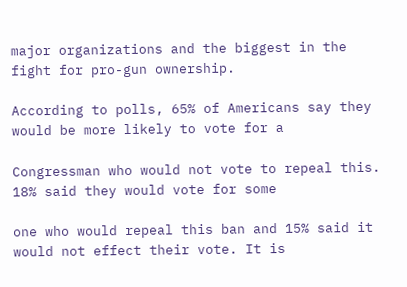major organizations and the biggest in the fight for pro-gun ownership.

According to polls, 65% of Americans say they would be more likely to vote for a

Congressman who would not vote to repeal this. 18% said they would vote for some

one who would repeal this ban and 15% said it would not effect their vote. It is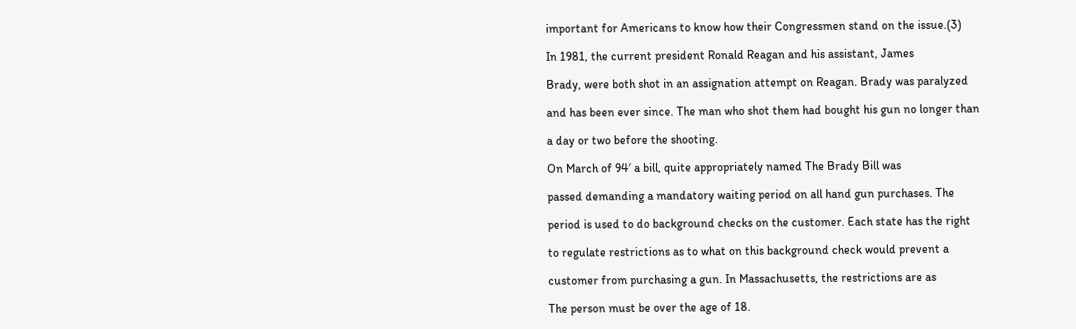important for Americans to know how their Congressmen stand on the issue.(3)

In 1981, the current president Ronald Reagan and his assistant, James

Brady, were both shot in an assignation attempt on Reagan. Brady was paralyzed

and has been ever since. The man who shot them had bought his gun no longer than

a day or two before the shooting.

On March of 94′ a bill, quite appropriately named The Brady Bill was

passed demanding a mandatory waiting period on all hand gun purchases. The

period is used to do background checks on the customer. Each state has the right

to regulate restrictions as to what on this background check would prevent a

customer from purchasing a gun. In Massachusetts, the restrictions are as

The person must be over the age of 18.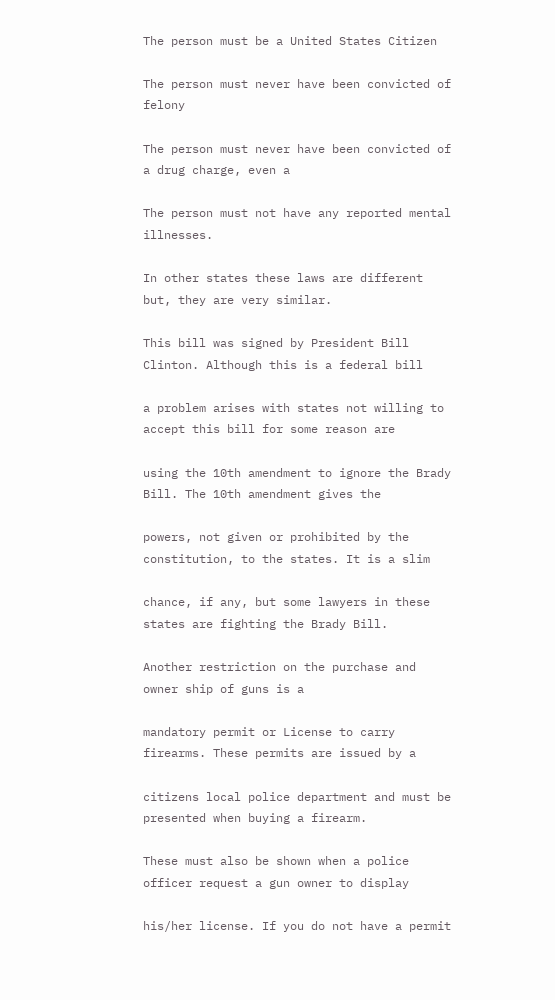The person must be a United States Citizen

The person must never have been convicted of felony

The person must never have been convicted of a drug charge, even a

The person must not have any reported mental illnesses.

In other states these laws are different but, they are very similar.

This bill was signed by President Bill Clinton. Although this is a federal bill

a problem arises with states not willing to accept this bill for some reason are

using the 10th amendment to ignore the Brady Bill. The 10th amendment gives the

powers, not given or prohibited by the constitution, to the states. It is a slim

chance, if any, but some lawyers in these states are fighting the Brady Bill.

Another restriction on the purchase and owner ship of guns is a

mandatory permit or License to carry firearms. These permits are issued by a

citizens local police department and must be presented when buying a firearm.

These must also be shown when a police officer request a gun owner to display

his/her license. If you do not have a permit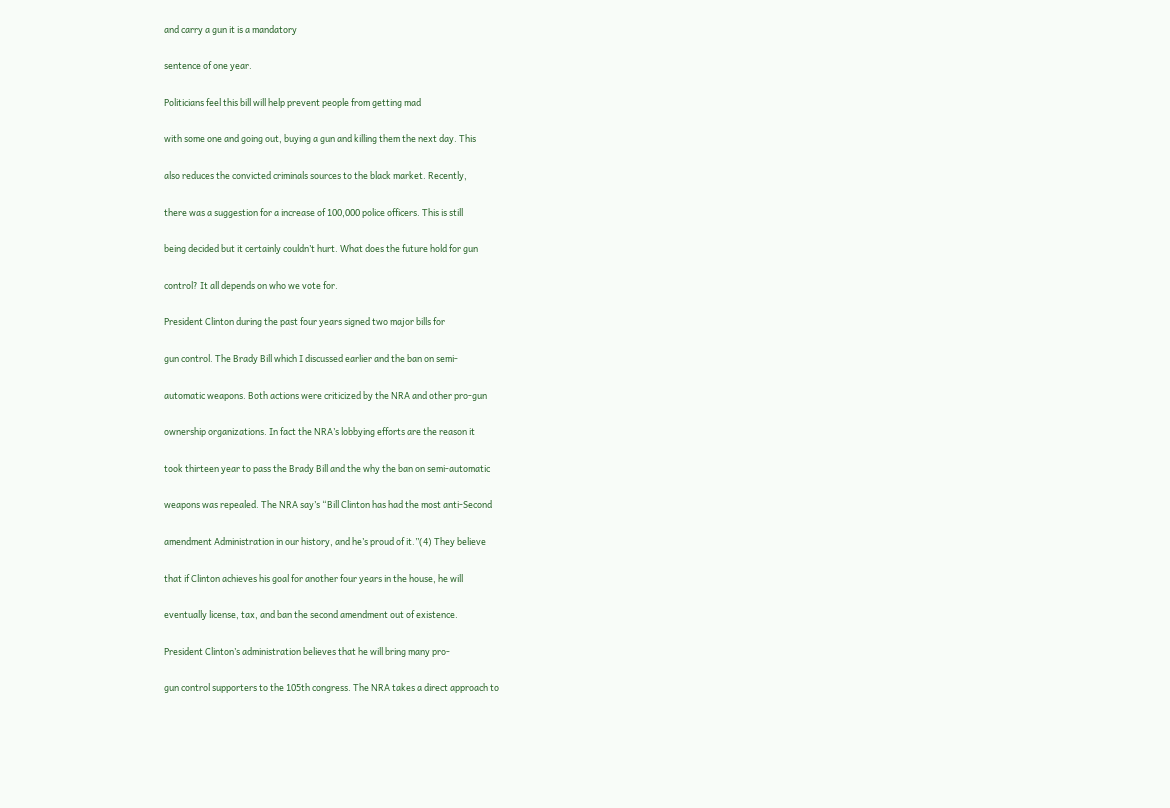and carry a gun it is a mandatory

sentence of one year.

Politicians feel this bill will help prevent people from getting mad

with some one and going out, buying a gun and killing them the next day. This

also reduces the convicted criminals sources to the black market. Recently,

there was a suggestion for a increase of 100,000 police officers. This is still

being decided but it certainly couldn’t hurt. What does the future hold for gun

control? It all depends on who we vote for.

President Clinton during the past four years signed two major bills for

gun control. The Brady Bill which I discussed earlier and the ban on semi-

automatic weapons. Both actions were criticized by the NRA and other pro-gun

ownership organizations. In fact the NRA’s lobbying efforts are the reason it

took thirteen year to pass the Brady Bill and the why the ban on semi-automatic

weapons was repealed. The NRA say’s “Bill Clinton has had the most anti-Second

amendment Administration in our history, and he’s proud of it.”(4) They believe

that if Clinton achieves his goal for another four years in the house, he will

eventually license, tax, and ban the second amendment out of existence.

President Clinton’s administration believes that he will bring many pro-

gun control supporters to the 105th congress. The NRA takes a direct approach to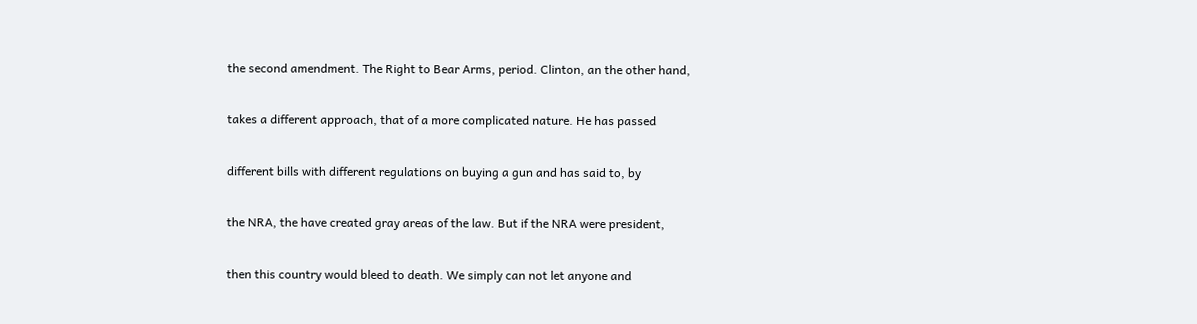the second amendment. The Right to Bear Arms, period. Clinton, an the other hand,

takes a different approach, that of a more complicated nature. He has passed

different bills with different regulations on buying a gun and has said to, by

the NRA, the have created gray areas of the law. But if the NRA were president,

then this country would bleed to death. We simply can not let anyone and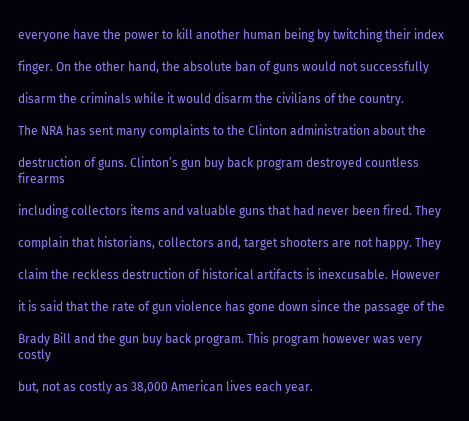everyone have the power to kill another human being by twitching their index

finger. On the other hand, the absolute ban of guns would not successfully

disarm the criminals while it would disarm the civilians of the country.

The NRA has sent many complaints to the Clinton administration about the

destruction of guns. Clinton’s gun buy back program destroyed countless firearms

including collectors items and valuable guns that had never been fired. They

complain that historians, collectors and, target shooters are not happy. They

claim the reckless destruction of historical artifacts is inexcusable. However

it is said that the rate of gun violence has gone down since the passage of the

Brady Bill and the gun buy back program. This program however was very costly

but, not as costly as 38,000 American lives each year.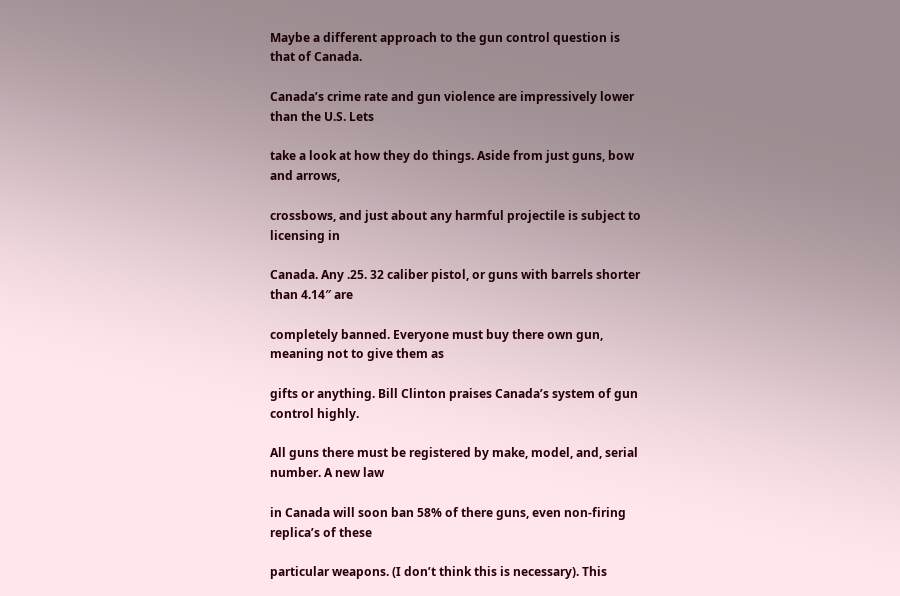Maybe a different approach to the gun control question is that of Canada.

Canada’s crime rate and gun violence are impressively lower than the U.S. Lets

take a look at how they do things. Aside from just guns, bow and arrows,

crossbows, and just about any harmful projectile is subject to licensing in

Canada. Any .25. 32 caliber pistol, or guns with barrels shorter than 4.14″ are

completely banned. Everyone must buy there own gun, meaning not to give them as

gifts or anything. Bill Clinton praises Canada’s system of gun control highly.

All guns there must be registered by make, model, and, serial number. A new law

in Canada will soon ban 58% of there guns, even non-firing replica’s of these

particular weapons. (I don’t think this is necessary). This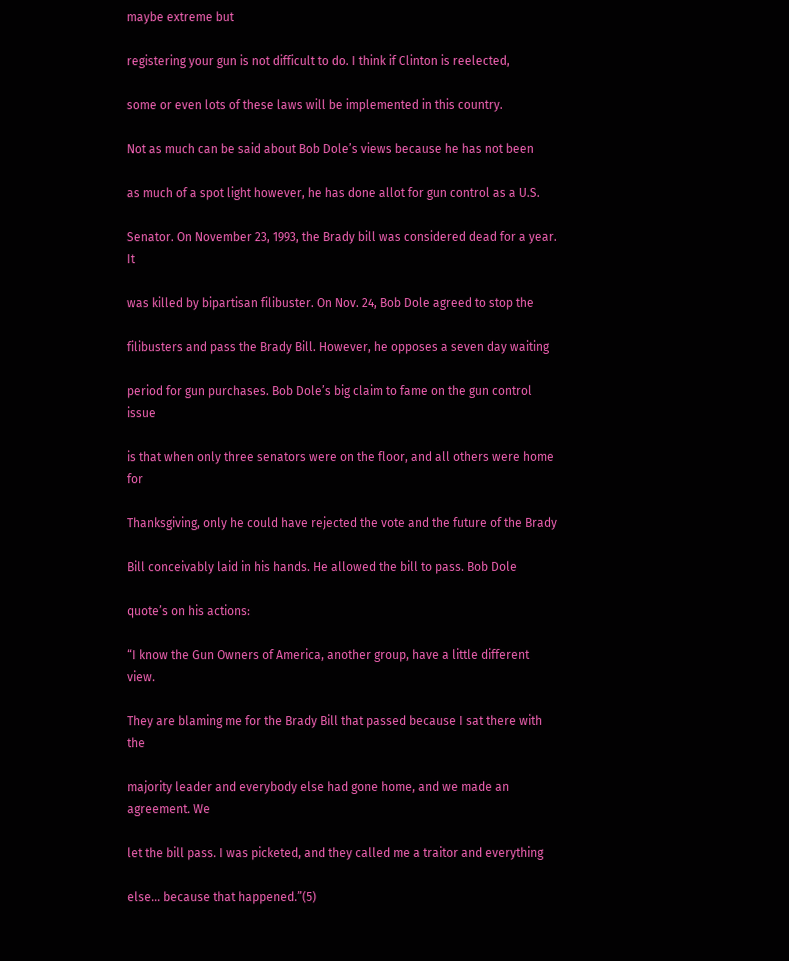maybe extreme but

registering your gun is not difficult to do. I think if Clinton is reelected,

some or even lots of these laws will be implemented in this country.

Not as much can be said about Bob Dole’s views because he has not been

as much of a spot light however, he has done allot for gun control as a U.S.

Senator. On November 23, 1993, the Brady bill was considered dead for a year. It

was killed by bipartisan filibuster. On Nov. 24, Bob Dole agreed to stop the

filibusters and pass the Brady Bill. However, he opposes a seven day waiting

period for gun purchases. Bob Dole’s big claim to fame on the gun control issue

is that when only three senators were on the floor, and all others were home for

Thanksgiving, only he could have rejected the vote and the future of the Brady

Bill conceivably laid in his hands. He allowed the bill to pass. Bob Dole

quote’s on his actions:

“I know the Gun Owners of America, another group, have a little different view.

They are blaming me for the Brady Bill that passed because I sat there with the

majority leader and everybody else had gone home, and we made an agreement. We

let the bill pass. I was picketed, and they called me a traitor and everything

else… because that happened.”(5)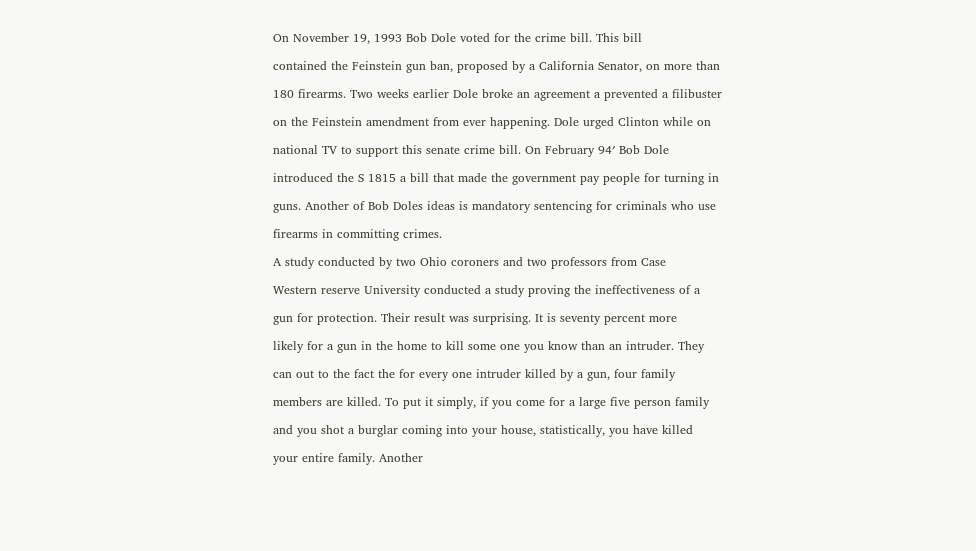On November 19, 1993 Bob Dole voted for the crime bill. This bill

contained the Feinstein gun ban, proposed by a California Senator, on more than

180 firearms. Two weeks earlier Dole broke an agreement a prevented a filibuster

on the Feinstein amendment from ever happening. Dole urged Clinton while on

national TV to support this senate crime bill. On February 94′ Bob Dole

introduced the S 1815 a bill that made the government pay people for turning in

guns. Another of Bob Doles ideas is mandatory sentencing for criminals who use

firearms in committing crimes.

A study conducted by two Ohio coroners and two professors from Case

Western reserve University conducted a study proving the ineffectiveness of a

gun for protection. Their result was surprising. It is seventy percent more

likely for a gun in the home to kill some one you know than an intruder. They

can out to the fact the for every one intruder killed by a gun, four family

members are killed. To put it simply, if you come for a large five person family

and you shot a burglar coming into your house, statistically, you have killed

your entire family. Another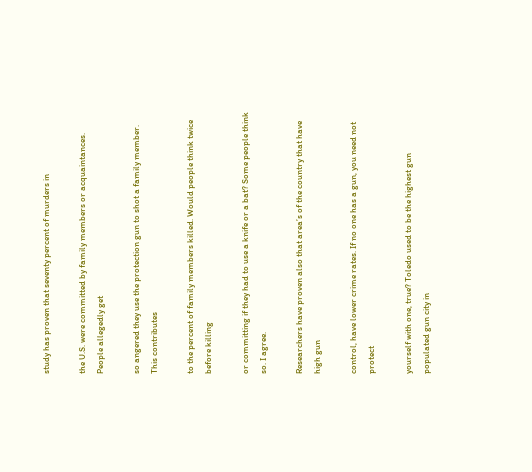study has proven that seventy percent of murders in

the U.S. were committed by family members or acquaintances. People allegedly get

so angered they use the protection gun to shot a family member. This contributes

to the percent of family members killed. Would people think twice before killing

or committing if they had to use a knife or a bat? Some people think so. I agree.

Researchers have proven also that area’s of the country that have high gun

control, have lower crime rates. If no one has a gun, you need not protect

yourself with one, true? Toledo used to be the highest gun populated gun city in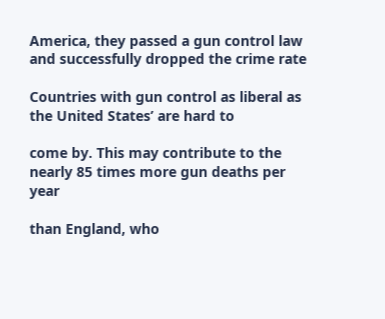America, they passed a gun control law and successfully dropped the crime rate

Countries with gun control as liberal as the United States’ are hard to

come by. This may contribute to the nearly 85 times more gun deaths per year

than England, who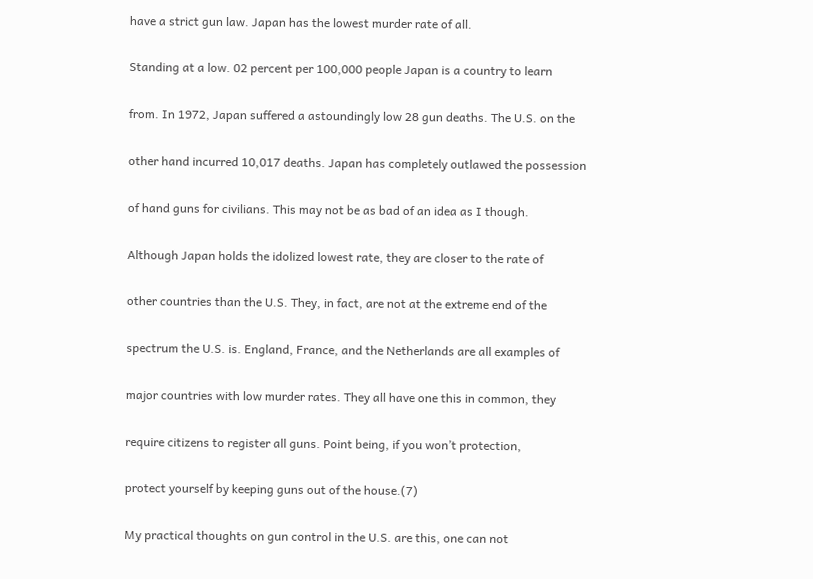have a strict gun law. Japan has the lowest murder rate of all.

Standing at a low. 02 percent per 100,000 people Japan is a country to learn

from. In 1972, Japan suffered a astoundingly low 28 gun deaths. The U.S. on the

other hand incurred 10,017 deaths. Japan has completely outlawed the possession

of hand guns for civilians. This may not be as bad of an idea as I though.

Although Japan holds the idolized lowest rate, they are closer to the rate of

other countries than the U.S. They, in fact, are not at the extreme end of the

spectrum the U.S. is. England, France, and the Netherlands are all examples of

major countries with low murder rates. They all have one this in common, they

require citizens to register all guns. Point being, if you won’t protection,

protect yourself by keeping guns out of the house.(7)

My practical thoughts on gun control in the U.S. are this, one can not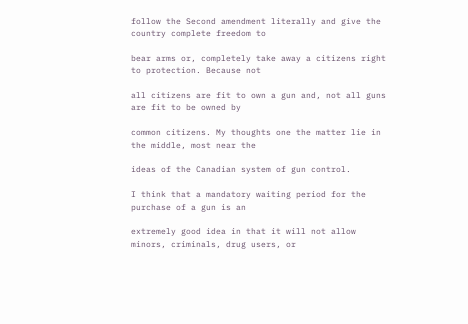follow the Second amendment literally and give the country complete freedom to

bear arms or, completely take away a citizens right to protection. Because not

all citizens are fit to own a gun and, not all guns are fit to be owned by

common citizens. My thoughts one the matter lie in the middle, most near the

ideas of the Canadian system of gun control.

I think that a mandatory waiting period for the purchase of a gun is an

extremely good idea in that it will not allow minors, criminals, drug users, or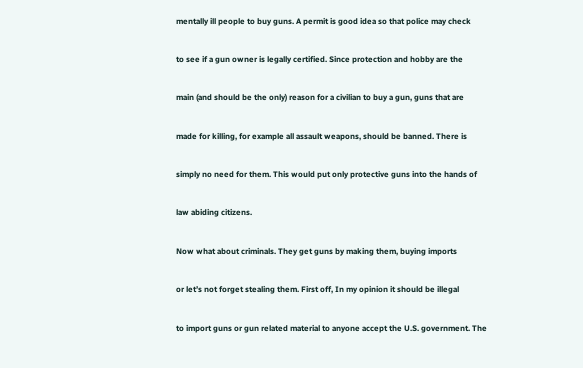mentally ill people to buy guns. A permit is good idea so that police may check

to see if a gun owner is legally certified. Since protection and hobby are the

main (and should be the only) reason for a civilian to buy a gun, guns that are

made for killing, for example all assault weapons, should be banned. There is

simply no need for them. This would put only protective guns into the hands of

law abiding citizens.

Now what about criminals. They get guns by making them, buying imports

or let’s not forget stealing them. First off, In my opinion it should be illegal

to import guns or gun related material to anyone accept the U.S. government. The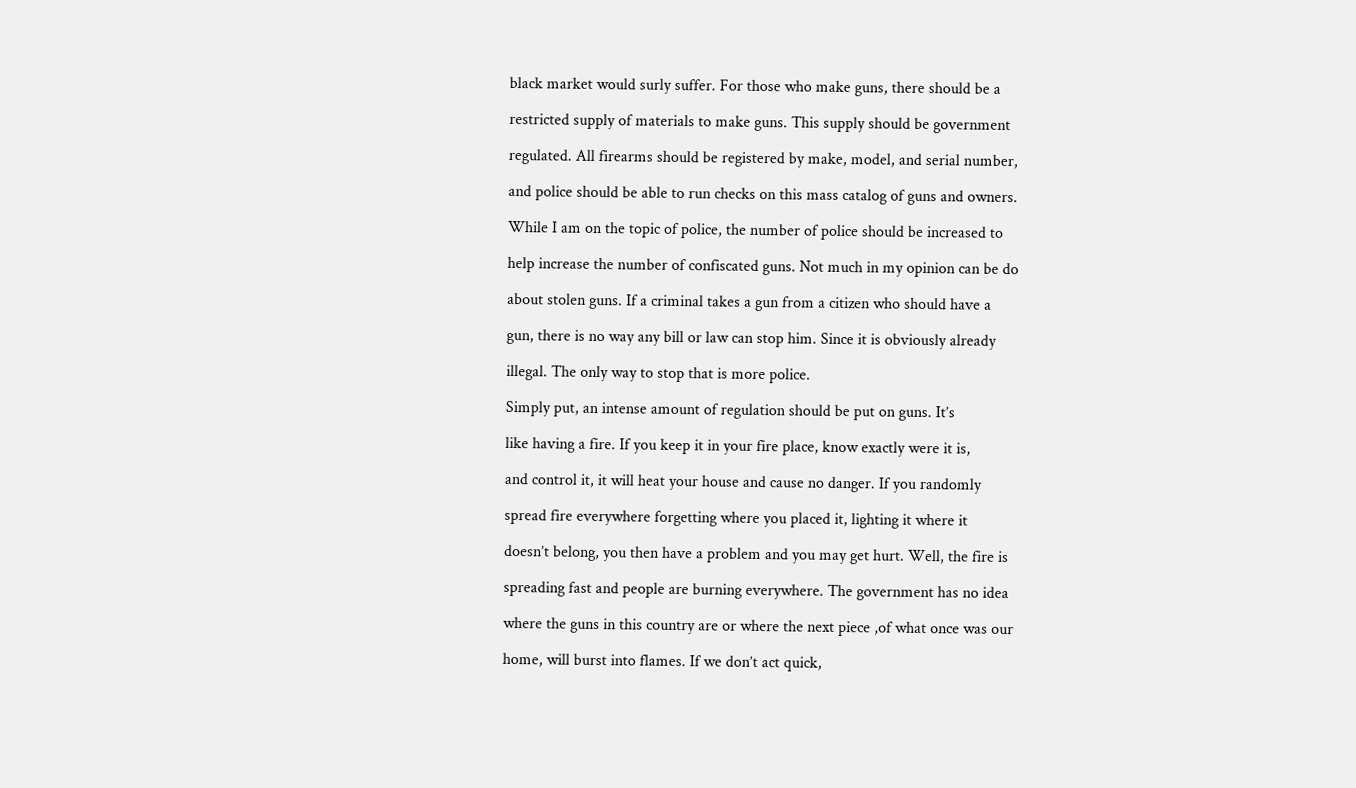black market would surly suffer. For those who make guns, there should be a

restricted supply of materials to make guns. This supply should be government

regulated. All firearms should be registered by make, model, and serial number,

and police should be able to run checks on this mass catalog of guns and owners.

While I am on the topic of police, the number of police should be increased to

help increase the number of confiscated guns. Not much in my opinion can be do

about stolen guns. If a criminal takes a gun from a citizen who should have a

gun, there is no way any bill or law can stop him. Since it is obviously already

illegal. The only way to stop that is more police.

Simply put, an intense amount of regulation should be put on guns. It’s

like having a fire. If you keep it in your fire place, know exactly were it is,

and control it, it will heat your house and cause no danger. If you randomly

spread fire everywhere forgetting where you placed it, lighting it where it

doesn’t belong, you then have a problem and you may get hurt. Well, the fire is

spreading fast and people are burning everywhere. The government has no idea

where the guns in this country are or where the next piece ,of what once was our

home, will burst into flames. If we don’t act quick,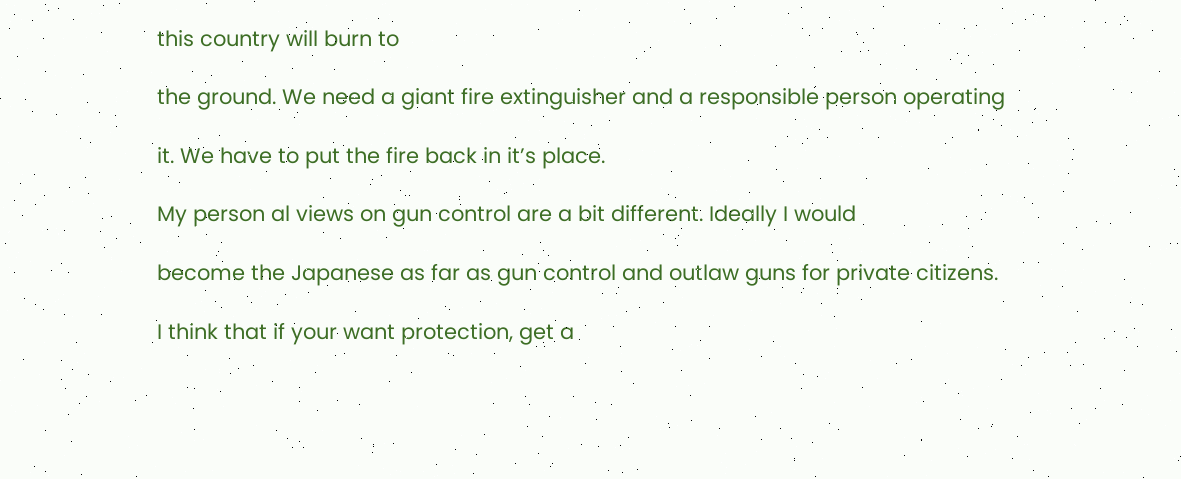this country will burn to

the ground. We need a giant fire extinguisher and a responsible person operating

it. We have to put the fire back in it’s place.

My person al views on gun control are a bit different. Ideally I would

become the Japanese as far as gun control and outlaw guns for private citizens.

I think that if your want protection, get a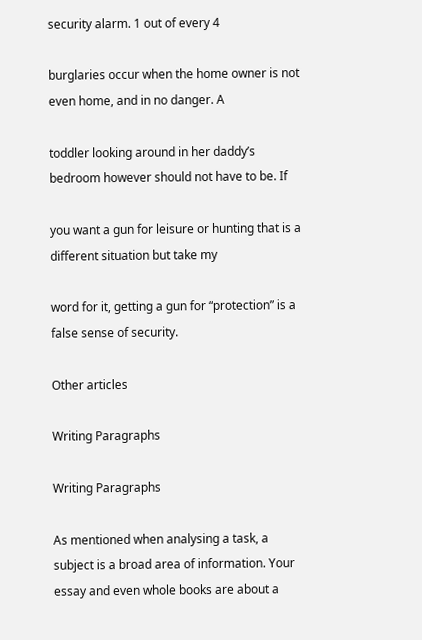security alarm. 1 out of every 4

burglaries occur when the home owner is not even home, and in no danger. A

toddler looking around in her daddy’s bedroom however should not have to be. If

you want a gun for leisure or hunting that is a different situation but take my

word for it, getting a gun for “protection” is a false sense of security.

Other articles

Writing Paragraphs

Writing Paragraphs

As mentioned when analysing a task, a subject is a broad area of information. Your essay and even whole books are about a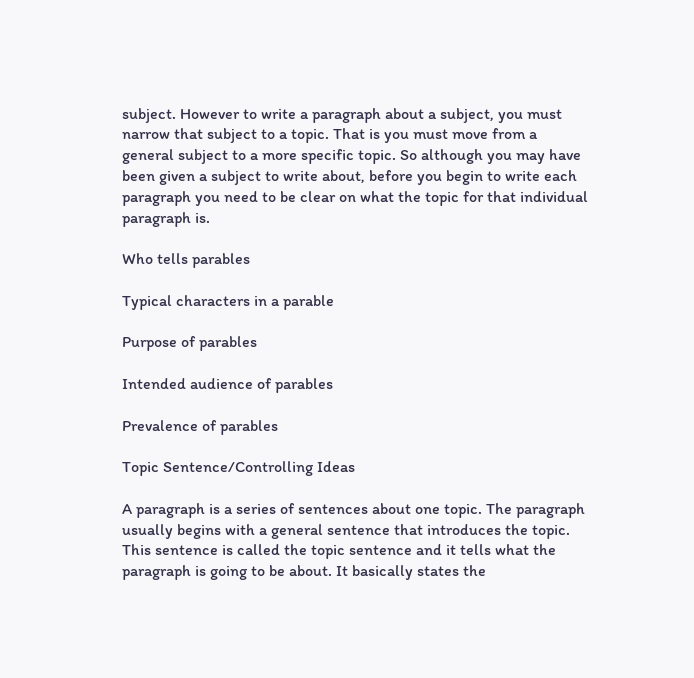subject. However to write a paragraph about a subject, you must narrow that subject to a topic. That is you must move from a general subject to a more specific topic. So although you may have been given a subject to write about, before you begin to write each paragraph you need to be clear on what the topic for that individual paragraph is.

Who tells parables

Typical characters in a parable

Purpose of parables

Intended audience of parables

Prevalence of parables

Topic Sentence/Controlling Ideas

A paragraph is a series of sentences about one topic. The paragraph usually begins with a general sentence that introduces the topic. This sentence is called the topic sentence and it tells what the paragraph is going to be about. It basically states the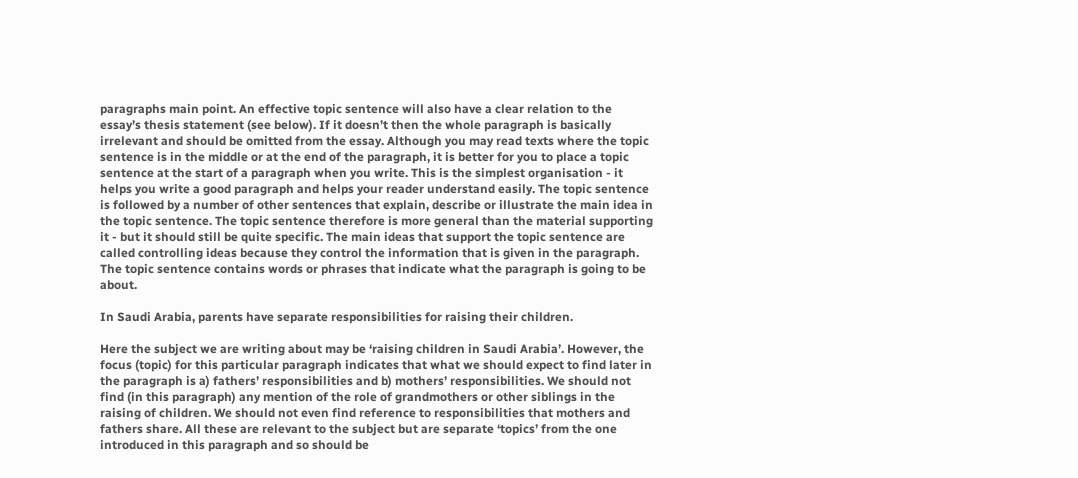paragraphs main point. An effective topic sentence will also have a clear relation to the essay’s thesis statement (see below). If it doesn’t then the whole paragraph is basically irrelevant and should be omitted from the essay. Although you may read texts where the topic sentence is in the middle or at the end of the paragraph, it is better for you to place a topic sentence at the start of a paragraph when you write. This is the simplest organisation - it helps you write a good paragraph and helps your reader understand easily. The topic sentence is followed by a number of other sentences that explain, describe or illustrate the main idea in the topic sentence. The topic sentence therefore is more general than the material supporting it - but it should still be quite specific. The main ideas that support the topic sentence are called controlling ideas because they control the information that is given in the paragraph. The topic sentence contains words or phrases that indicate what the paragraph is going to be about.

In Saudi Arabia, parents have separate responsibilities for raising their children.

Here the subject we are writing about may be ‘raising children in Saudi Arabia’. However, the focus (topic) for this particular paragraph indicates that what we should expect to find later in the paragraph is a) fathers’ responsibilities and b) mothers’ responsibilities. We should not find (in this paragraph) any mention of the role of grandmothers or other siblings in the raising of children. We should not even find reference to responsibilities that mothers and fathers share. All these are relevant to the subject but are separate ‘topics’ from the one introduced in this paragraph and so should be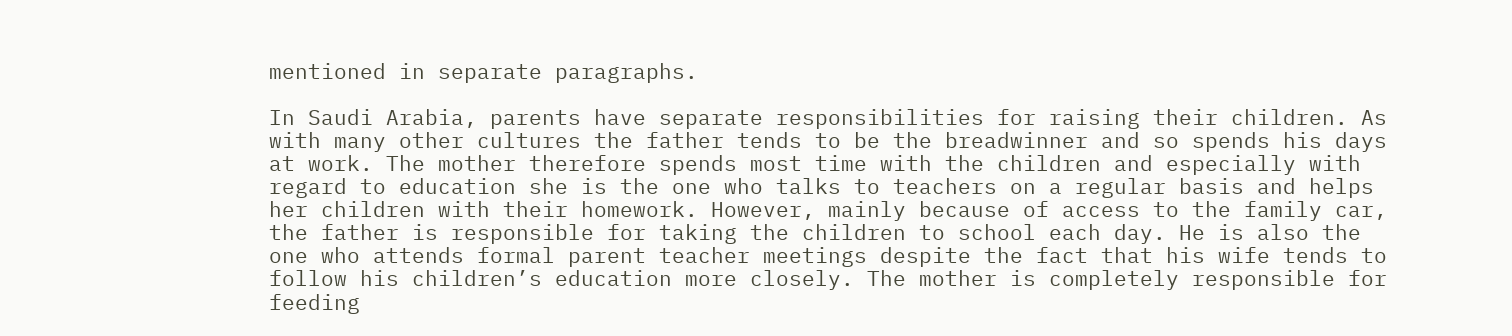mentioned in separate paragraphs.

In Saudi Arabia, parents have separate responsibilities for raising their children. As with many other cultures the father tends to be the breadwinner and so spends his days at work. The mother therefore spends most time with the children and especially with regard to education she is the one who talks to teachers on a regular basis and helps her children with their homework. However, mainly because of access to the family car, the father is responsible for taking the children to school each day. He is also the one who attends formal parent teacher meetings despite the fact that his wife tends to follow his children’s education more closely. The mother is completely responsible for feeding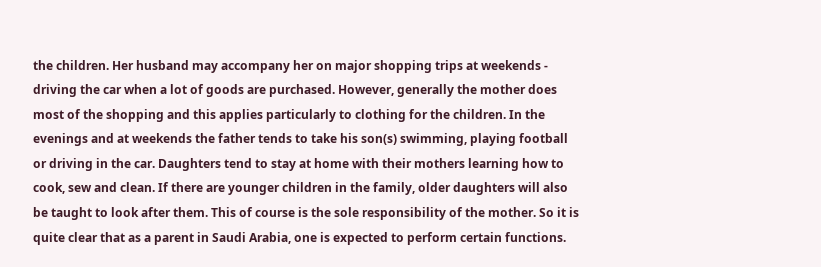the children. Her husband may accompany her on major shopping trips at weekends - driving the car when a lot of goods are purchased. However, generally the mother does most of the shopping and this applies particularly to clothing for the children. In the evenings and at weekends the father tends to take his son(s) swimming, playing football or driving in the car. Daughters tend to stay at home with their mothers learning how to cook, sew and clean. If there are younger children in the family, older daughters will also be taught to look after them. This of course is the sole responsibility of the mother. So it is quite clear that as a parent in Saudi Arabia, one is expected to perform certain functions.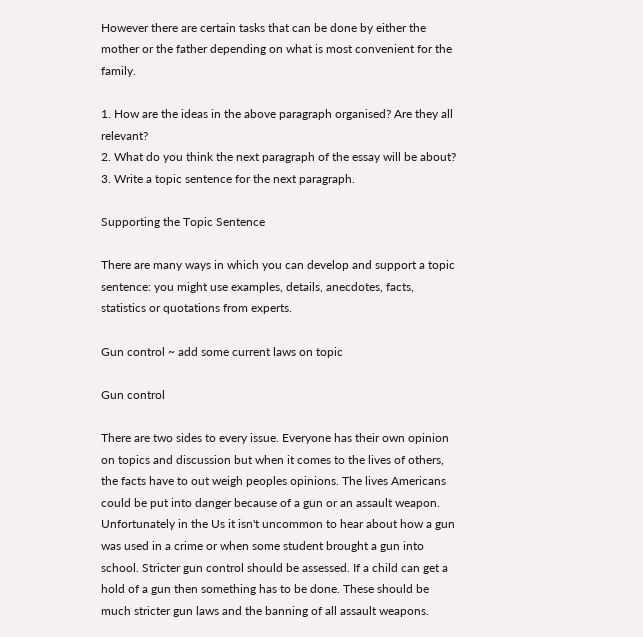However there are certain tasks that can be done by either the mother or the father depending on what is most convenient for the family.

1. How are the ideas in the above paragraph organised? Are they all relevant?
2. What do you think the next paragraph of the essay will be about?
3. Write a topic sentence for the next paragraph.

Supporting the Topic Sentence

There are many ways in which you can develop and support a topic sentence: you might use examples, details, anecdotes, facts, statistics or quotations from experts.

Gun control ~ add some current laws on topic

Gun control

There are two sides to every issue. Everyone has their own opinion on topics and discussion but when it comes to the lives of others, the facts have to out weigh peoples opinions. The lives Americans could be put into danger because of a gun or an assault weapon. Unfortunately in the Us it isn't uncommon to hear about how a gun was used in a crime or when some student brought a gun into school. Stricter gun control should be assessed. If a child can get a hold of a gun then something has to be done. These should be much stricter gun laws and the banning of all assault weapons.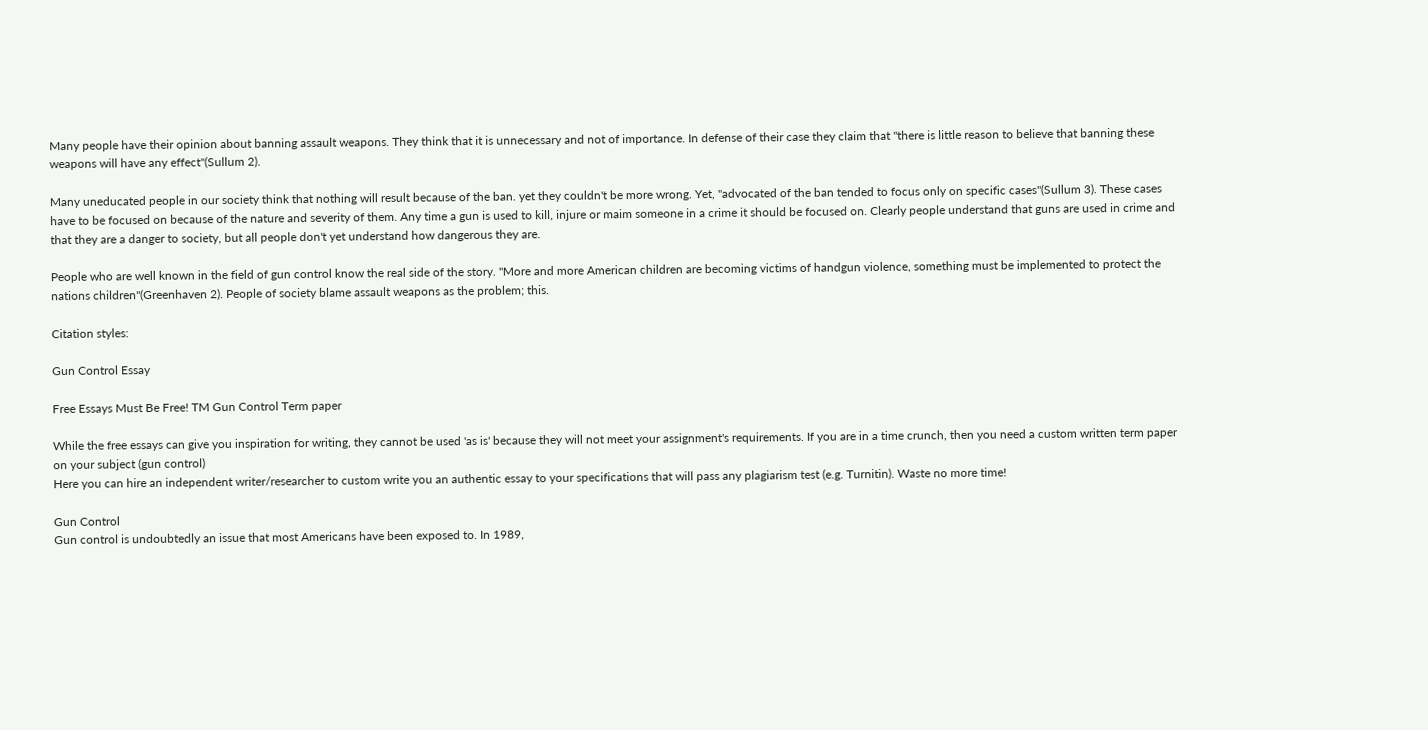Many people have their opinion about banning assault weapons. They think that it is unnecessary and not of importance. In defense of their case they claim that "there is little reason to believe that banning these weapons will have any effect"(Sullum 2).

Many uneducated people in our society think that nothing will result because of the ban. yet they couldn't be more wrong. Yet, "advocated of the ban tended to focus only on specific cases"(Sullum 3). These cases have to be focused on because of the nature and severity of them. Any time a gun is used to kill, injure or maim someone in a crime it should be focused on. Clearly people understand that guns are used in crime and that they are a danger to society, but all people don't yet understand how dangerous they are.

People who are well known in the field of gun control know the real side of the story. "More and more American children are becoming victims of handgun violence, something must be implemented to protect the nations children"(Greenhaven 2). People of society blame assault weapons as the problem; this.

Citation styles:

Gun Control Essay

Free Essays Must Be Free! TM Gun Control Term paper

While the free essays can give you inspiration for writing, they cannot be used 'as is' because they will not meet your assignment's requirements. If you are in a time crunch, then you need a custom written term paper on your subject (gun control)
Here you can hire an independent writer/researcher to custom write you an authentic essay to your specifications that will pass any plagiarism test (e.g. Turnitin). Waste no more time!

Gun Control
Gun control is undoubtedly an issue that most Americans have been exposed to. In 1989,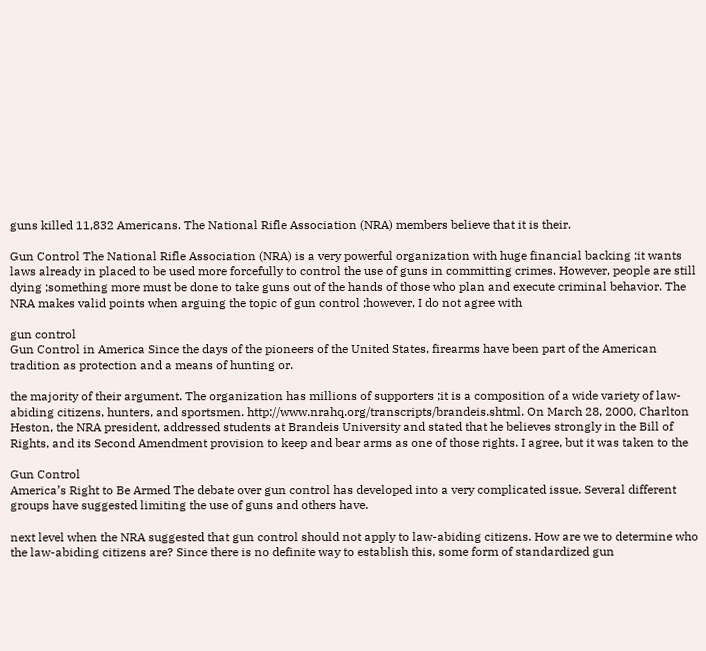guns killed 11,832 Americans. The National Rifle Association (NRA) members believe that it is their.

Gun Control The National Rifle Association (NRA) is a very powerful organization with huge financial backing ;it wants laws already in placed to be used more forcefully to control the use of guns in committing crimes. However, people are still dying ;something more must be done to take guns out of the hands of those who plan and execute criminal behavior. The NRA makes valid points when arguing the topic of gun control ;however, I do not agree with

gun control
Gun Control in America Since the days of the pioneers of the United States, firearms have been part of the American tradition as protection and a means of hunting or.

the majority of their argument. The organization has millions of supporters ;it is a composition of a wide variety of law-abiding citizens, hunters, and sportsmen. http://www.nrahq.org/transcripts/brandeis.shtml. On March 28, 2000, Charlton Heston, the NRA president, addressed students at Brandeis University and stated that he believes strongly in the Bill of Rights, and its Second Amendment provision to keep and bear arms as one of those rights. I agree, but it was taken to the

Gun Control
America’s Right to Be Armed The debate over gun control has developed into a very complicated issue. Several different groups have suggested limiting the use of guns and others have.

next level when the NRA suggested that gun control should not apply to law-abiding citizens. How are we to determine who the law-abiding citizens are? Since there is no definite way to establish this, some form of standardized gun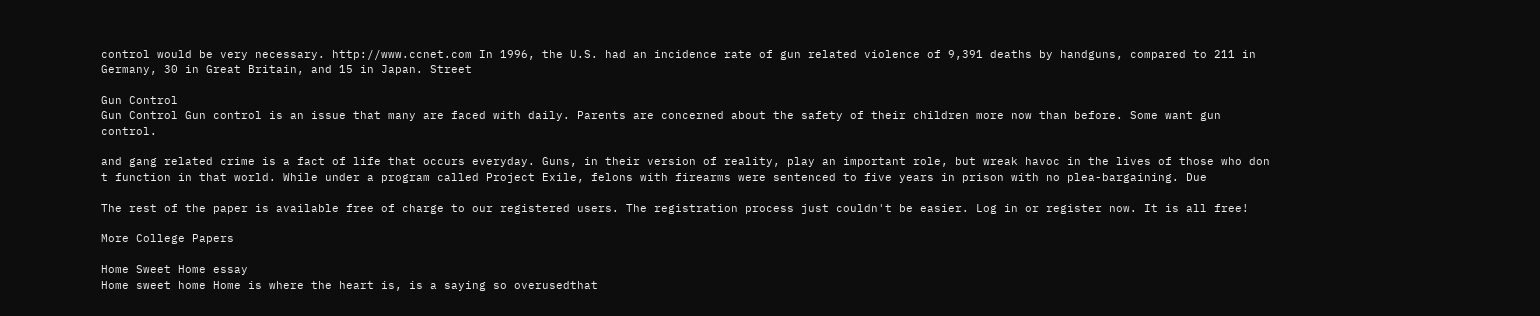control would be very necessary. http://www.ccnet.com In 1996, the U.S. had an incidence rate of gun related violence of 9,391 deaths by handguns, compared to 211 in Germany, 30 in Great Britain, and 15 in Japan. Street

Gun Control
Gun Control Gun control is an issue that many are faced with daily. Parents are concerned about the safety of their children more now than before. Some want gun control.

and gang related crime is a fact of life that occurs everyday. Guns, in their version of reality, play an important role, but wreak havoc in the lives of those who don t function in that world. While under a program called Project Exile, felons with firearms were sentenced to five years in prison with no plea-bargaining. Due

The rest of the paper is available free of charge to our registered users. The registration process just couldn't be easier. Log in or register now. It is all free!

More College Papers

Home Sweet Home essay
Home sweet home Home is where the heart is, is a saying so overusedthat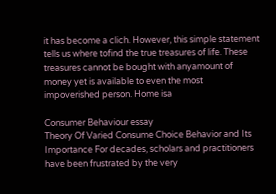it has become a clich. However, this simple statement tells us where tofind the true treasures of life. These treasures cannot be bought with anyamount of money yet is available to even the most impoverished person. Home isa

Consumer Behaviour essay
Theory Of Varied Consume Choice Behavior and Its Importance For decades, scholars and practitioners have been frustrated by the very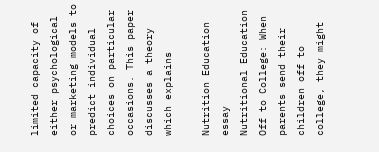limited capacity of either psychological or marketing models to predict individual choices on particular occasions. This paper discusses a theory which explains

Nutrition Education essay
Nutritional Education Off to College: When parents send their children off to college, they might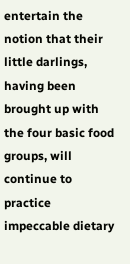entertain the notion that their little darlings, having been brought up with the four basic food groups, will continue to practice impeccable dietary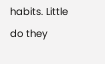habits. Little do they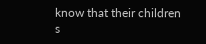know that their children s